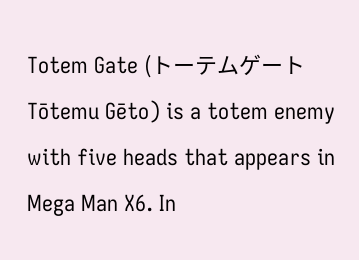Totem Gate (トーテムゲート Tōtemu Gēto) is a totem enemy with five heads that appears in Mega Man X6. In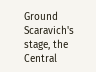Ground Scaravich's stage, the Central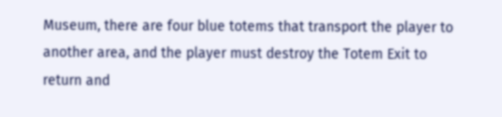Museum, there are four blue totems that transport the player to another area, and the player must destroy the Totem Exit to return and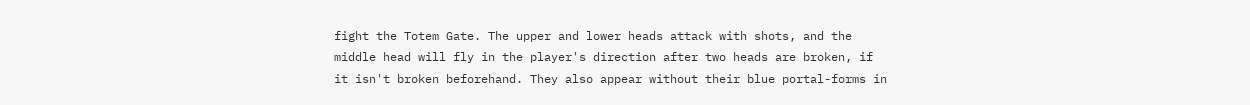fight the Totem Gate. The upper and lower heads attack with shots, and the middle head will fly in the player's direction after two heads are broken, if it isn't broken beforehand. They also appear without their blue portal-forms in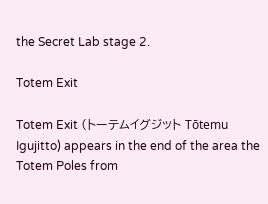the Secret Lab stage 2.

Totem Exit

Totem Exit (トーテムイグジット Tōtemu Igujitto) appears in the end of the area the Totem Poles from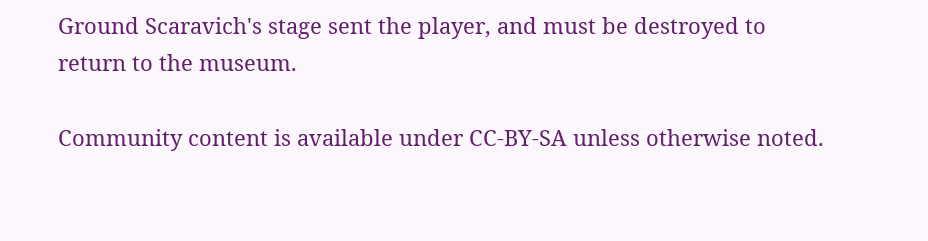Ground Scaravich's stage sent the player, and must be destroyed to return to the museum.

Community content is available under CC-BY-SA unless otherwise noted.